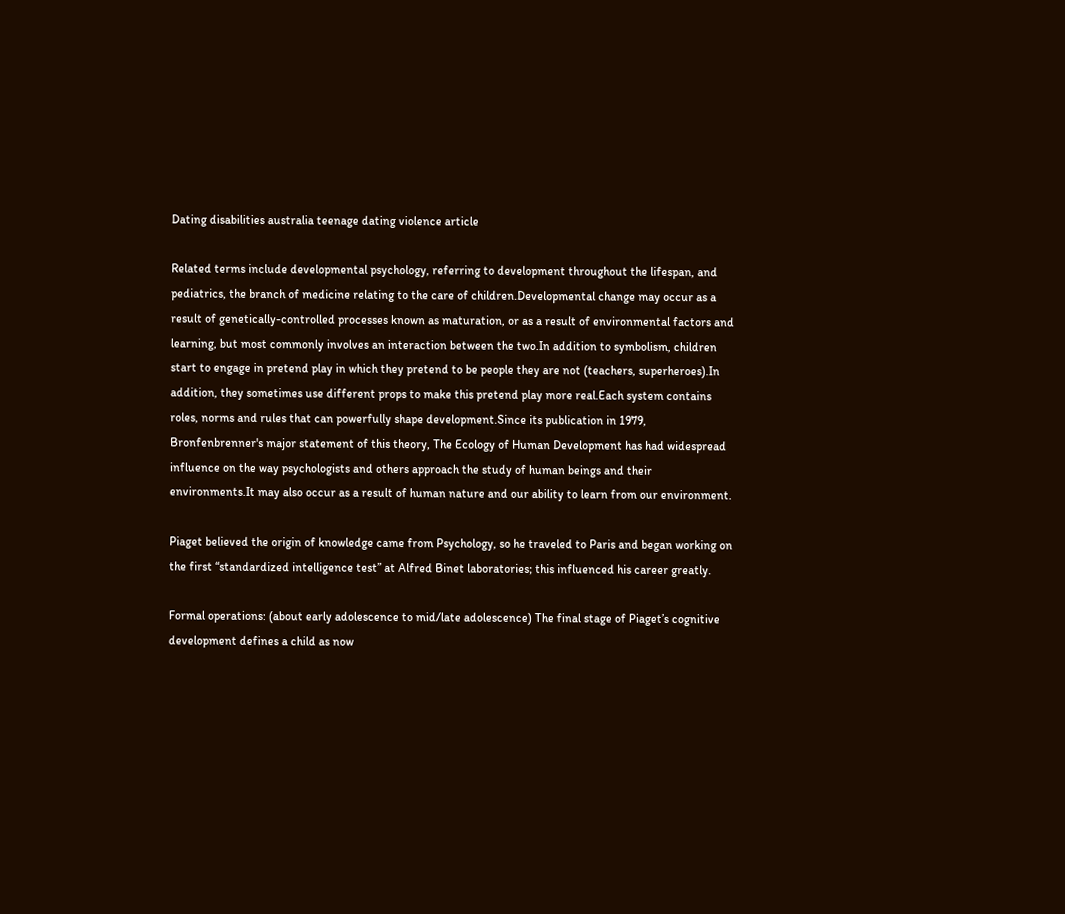Dating disabilities australia teenage dating violence article

Related terms include developmental psychology, referring to development throughout the lifespan, and pediatrics, the branch of medicine relating to the care of children.Developmental change may occur as a result of genetically-controlled processes known as maturation, or as a result of environmental factors and learning, but most commonly involves an interaction between the two.In addition to symbolism, children start to engage in pretend play in which they pretend to be people they are not (teachers, superheroes).In addition, they sometimes use different props to make this pretend play more real.Each system contains roles, norms and rules that can powerfully shape development.Since its publication in 1979, Bronfenbrenner's major statement of this theory, The Ecology of Human Development has had widespread influence on the way psychologists and others approach the study of human beings and their environments.It may also occur as a result of human nature and our ability to learn from our environment.

Piaget believed the origin of knowledge came from Psychology, so he traveled to Paris and began working on the first “standardized intelligence test” at Alfred Binet laboratories; this influenced his career greatly.

Formal operations: (about early adolescence to mid/late adolescence) The final stage of Piaget’s cognitive development defines a child as now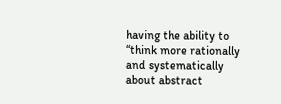having the ability to “think more rationally and systematically about abstract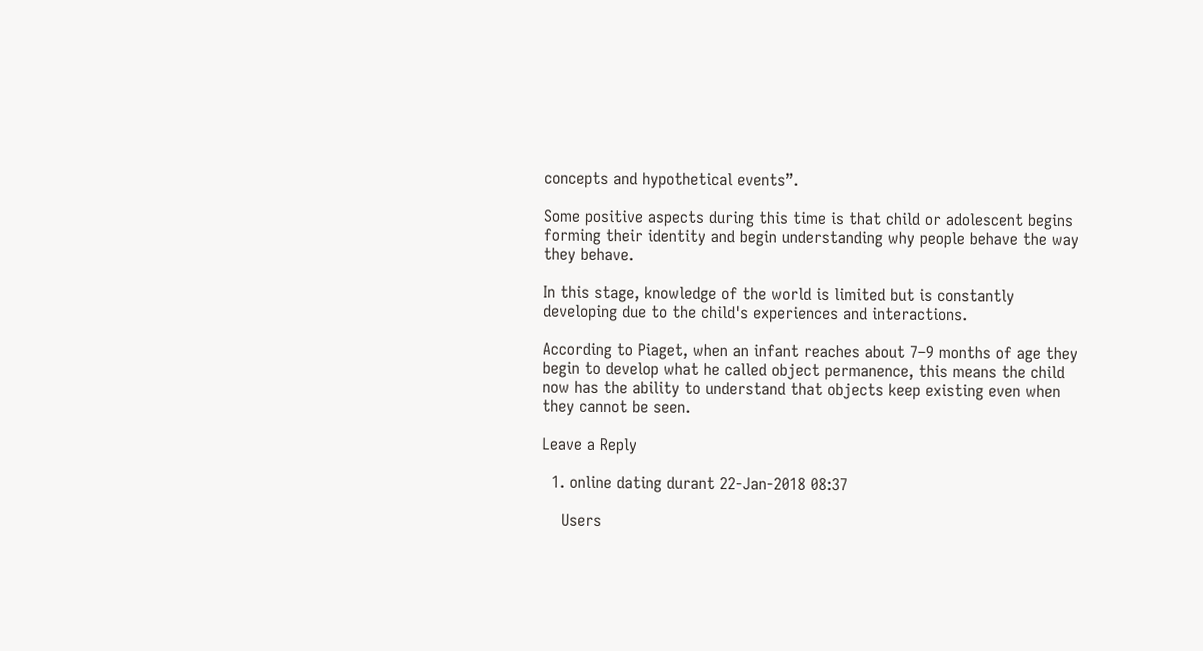concepts and hypothetical events”.

Some positive aspects during this time is that child or adolescent begins forming their identity and begin understanding why people behave the way they behave.

In this stage, knowledge of the world is limited but is constantly developing due to the child's experiences and interactions.

According to Piaget, when an infant reaches about 7–9 months of age they begin to develop what he called object permanence, this means the child now has the ability to understand that objects keep existing even when they cannot be seen.

Leave a Reply

  1. online dating durant 22-Jan-2018 08:37

    Users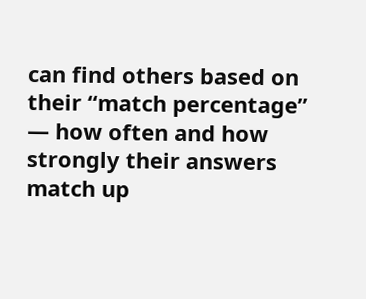can find others based on their “match percentage” — how often and how strongly their answers match up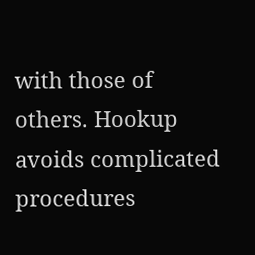with those of others. Hookup avoids complicated procedures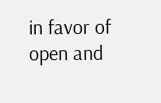in favor of open and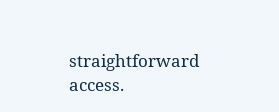straightforward access.